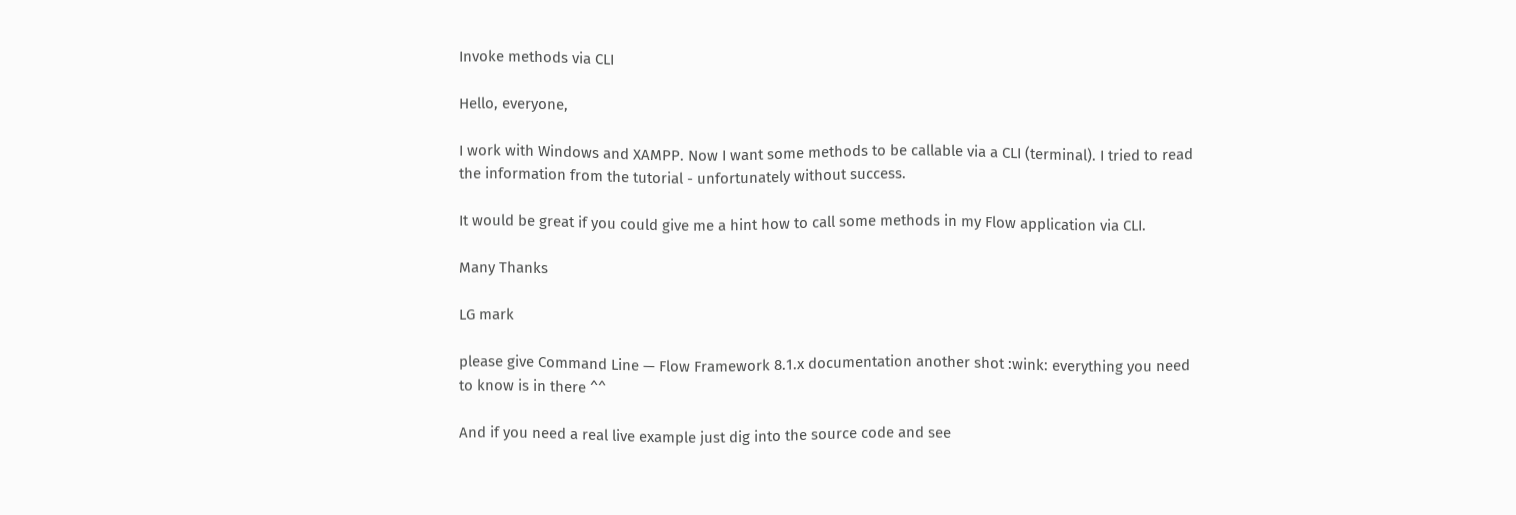Invoke methods via CLI

Hello, everyone,

I work with Windows and XAMPP. Now I want some methods to be callable via a CLI (terminal). I tried to read the information from the tutorial - unfortunately without success.

It would be great if you could give me a hint how to call some methods in my Flow application via CLI.

Many Thanks

LG mark

please give Command Line — Flow Framework 8.1.x documentation another shot :wink: everything you need to know is in there ^^

And if you need a real live example just dig into the source code and see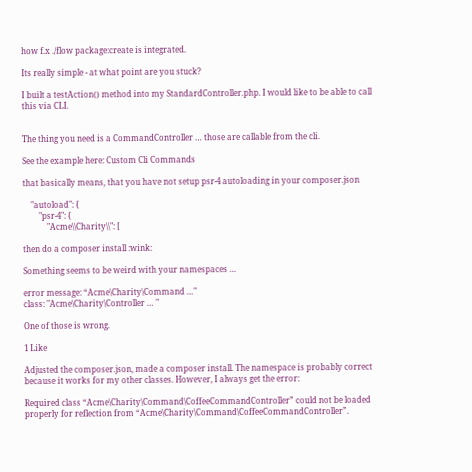how f.x ./flow package:create is integrated.

Its really simple - at what point are you stuck?

I built a testAction() method into my StandardController.php. I would like to be able to call this via CLI.


The thing you need is a CommandController … those are callable from the cli.

See the example here: Custom Cli Commands

that basically means, that you have not setup psr-4 autoloading in your composer.json

    "autoload": {
        "psr-4": {
            "Acme\\Charity\\": [

then do a composer install :wink:

Something seems to be weird with your namespaces …

error message: “Acme\Charity\Command …"
class: "Acme\Charity\Controller … "

One of those is wrong.

1 Like

Adjusted the composer.json, made a composer install. The namespace is probably correct because it works for my other classes. However, I always get the error:

Required class “Acme\Charity\Command\CoffeeCommandController” could not be loaded properly for reflection from “Acme\Charity\Command\CoffeeCommandController”.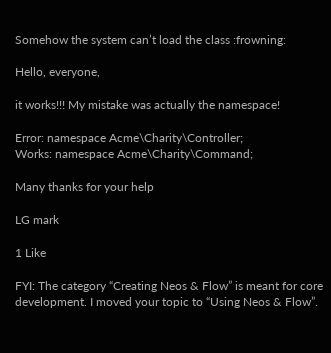Somehow the system can’t load the class :frowning:

Hello, everyone,

it works!!! My mistake was actually the namespace!

Error: namespace Acme\Charity\Controller;
Works: namespace Acme\Charity\Command;

Many thanks for your help

LG mark

1 Like

FYI: The category “Creating Neos & Flow” is meant for core development. I moved your topic to “Using Neos & Flow”.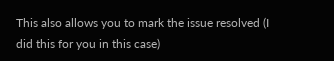This also allows you to mark the issue resolved (I did this for you in this case)